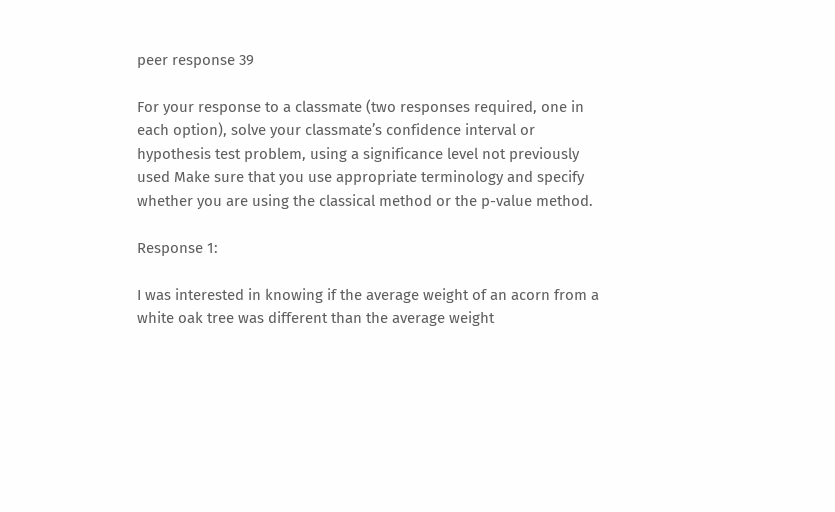peer response 39

For your response to a classmate (two responses required, one in each option), solve your classmate’s confidence interval or hypothesis test problem, using a significance level not previously used Make sure that you use appropriate terminology and specify whether you are using the classical method or the p-value method.

Response 1:

I was interested in knowing if the average weight of an acorn from a white oak tree was different than the average weight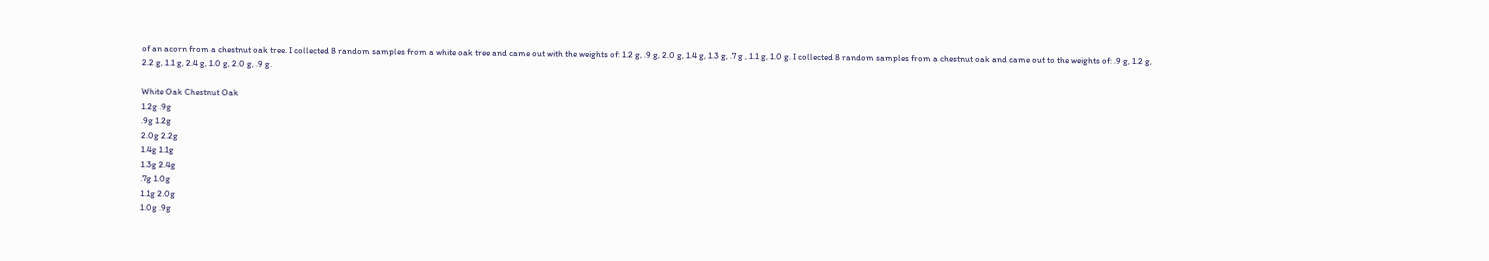of an acorn from a chestnut oak tree. I collected 8 random samples from a white oak tree and came out with the weights of: 1.2 g, .9 g, 2.0 g, 1.4 g, 1.3 g, .7 g , 1.1 g, 1.0 g. I collected 8 random samples from a chestnut oak and came out to the weights of: .9 g, 1.2 g, 2.2 g, 1.1 g, 2.4 g, 1.0 g, 2.0 g, .9 g.

White Oak Chestnut Oak
1.2g .9g
.9g 1.2g
2.0g 2.2g
1.4g 1.1g
1.3g 2.4g
.7g 1.0g
1.1g 2.0g
1.0g .9g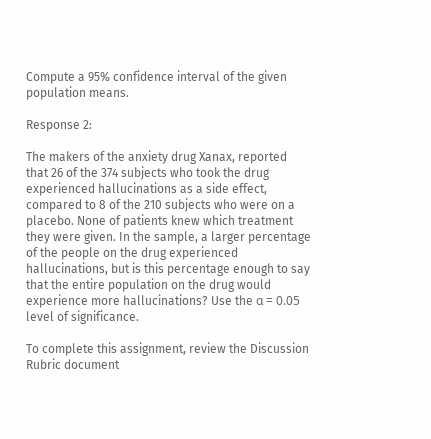Compute a 95% confidence interval of the given population means.

Response 2:

The makers of the anxiety drug Xanax, reported that 26 of the 374 subjects who took the drug experienced hallucinations as a side effect, compared to 8 of the 210 subjects who were on a placebo. None of patients knew which treatment they were given. In the sample, a larger percentage of the people on the drug experienced hallucinations, but is this percentage enough to say that the entire population on the drug would experience more hallucinations? Use the α = 0.05 level of significance.

To complete this assignment, review the Discussion Rubric document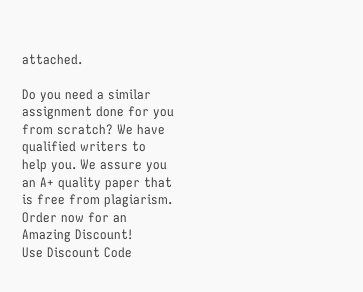attached.

Do you need a similar assignment done for you from scratch? We have qualified writers to help you. We assure you an A+ quality paper that is free from plagiarism. Order now for an Amazing Discount!
Use Discount Code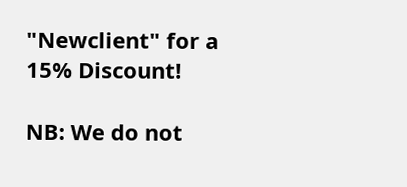"Newclient" for a 15% Discount!

NB: We do not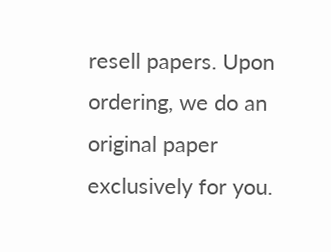resell papers. Upon ordering, we do an original paper exclusively for you.